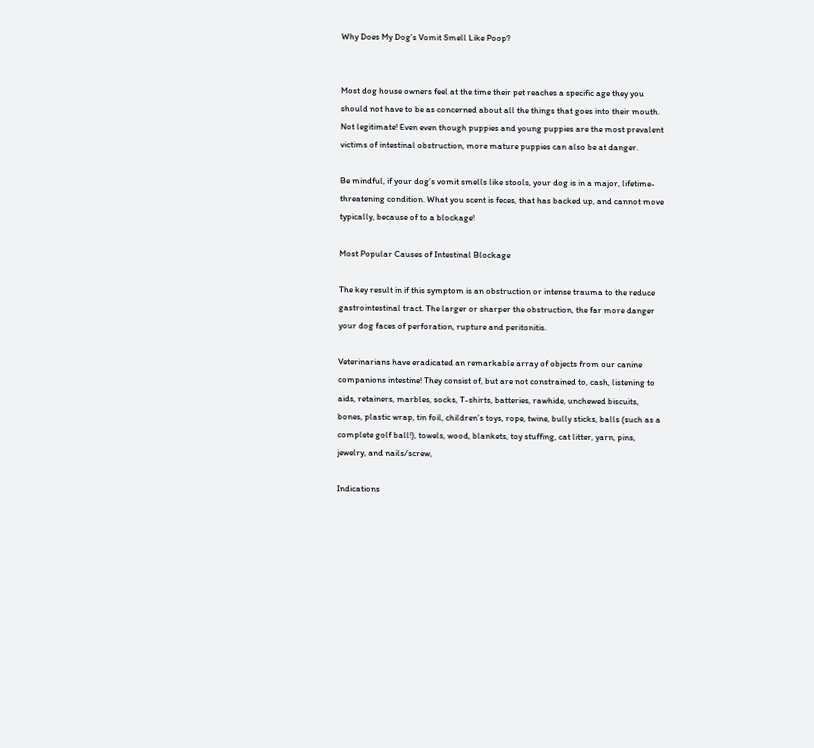Why Does My Dog’s Vomit Smell Like Poop?


Most dog house owners feel at the time their pet reaches a specific age they you should not have to be as concerned about all the things that goes into their mouth. Not legitimate! Even even though puppies and young puppies are the most prevalent victims of intestinal obstruction, more mature puppies can also be at danger.

Be mindful, if your dog’s vomit smells like stools, your dog is in a major, lifetime-threatening condition. What you scent is feces, that has backed up, and cannot move typically, because of to a blockage!

Most Popular Causes of Intestinal Blockage

The key result in if this symptom is an obstruction or intense trauma to the reduce gastrointestinal tract. The larger or sharper the obstruction, the far more danger your dog faces of perforation, rupture and peritonitis.

Veterinarians have eradicated an remarkable array of objects from our canine companions intestine! They consist of, but are not constrained to, cash, listening to aids, retainers, marbles, socks, T-shirts, batteries, rawhide, unchewed biscuits, bones, plastic wrap, tin foil, children’s toys, rope, twine, bully sticks, balls (such as a complete golf ball!), towels, wood, blankets, toy stuffing, cat litter, yarn, pins, jewelry, and nails/screw,

Indications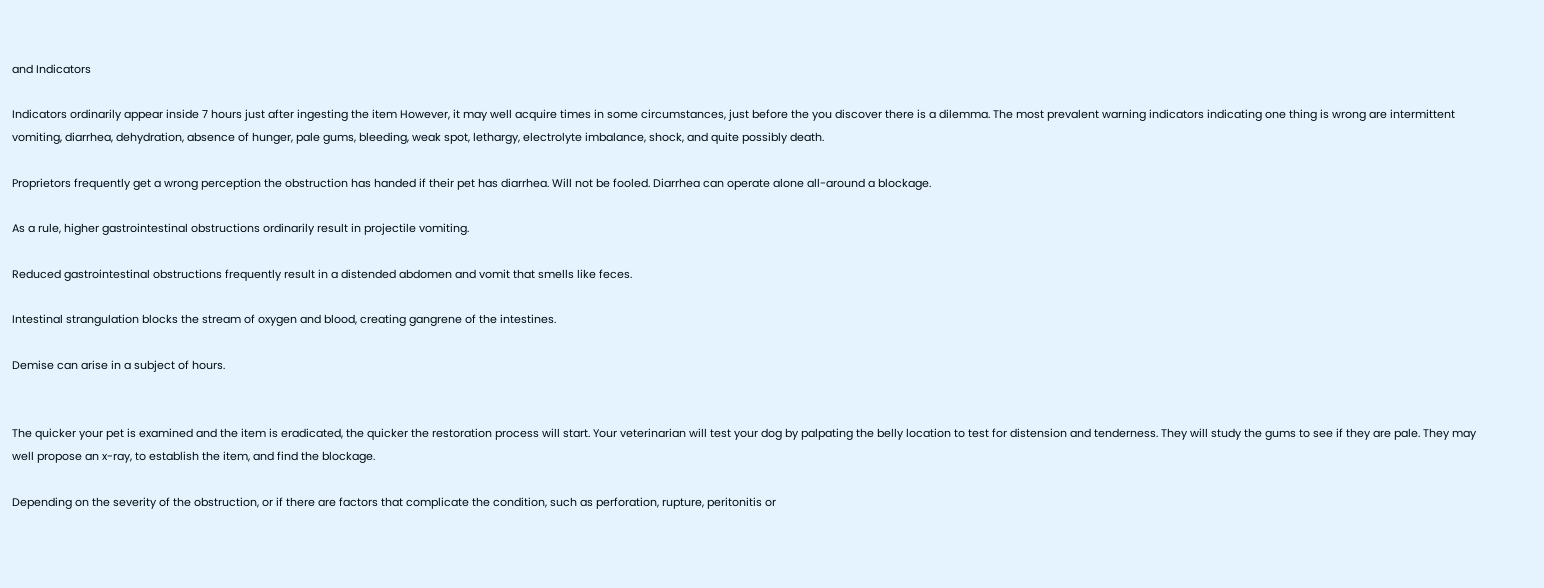and Indicators

Indicators ordinarily appear inside 7 hours just after ingesting the item However, it may well acquire times in some circumstances, just before the you discover there is a dilemma. The most prevalent warning indicators indicating one thing is wrong are intermittent vomiting, diarrhea, dehydration, absence of hunger, pale gums, bleeding, weak spot, lethargy, electrolyte imbalance, shock, and quite possibly death.

Proprietors frequently get a wrong perception the obstruction has handed if their pet has diarrhea. Will not be fooled. Diarrhea can operate alone all-around a blockage.

As a rule, higher gastrointestinal obstructions ordinarily result in projectile vomiting.

Reduced gastrointestinal obstructions frequently result in a distended abdomen and vomit that smells like feces.

Intestinal strangulation blocks the stream of oxygen and blood, creating gangrene of the intestines.

Demise can arise in a subject of hours.


The quicker your pet is examined and the item is eradicated, the quicker the restoration process will start. Your veterinarian will test your dog by palpating the belly location to test for distension and tenderness. They will study the gums to see if they are pale. They may well propose an x-ray, to establish the item, and find the blockage.

Depending on the severity of the obstruction, or if there are factors that complicate the condition, such as perforation, rupture, peritonitis or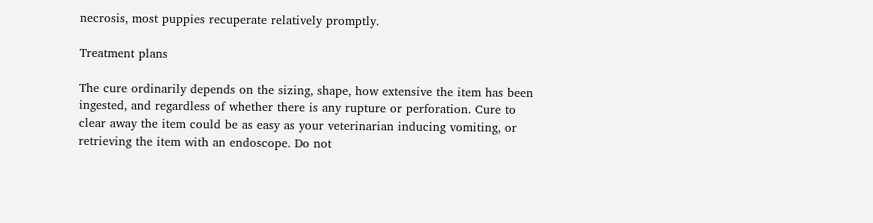necrosis, most puppies recuperate relatively promptly.

Treatment plans

The cure ordinarily depends on the sizing, shape, how extensive the item has been ingested, and regardless of whether there is any rupture or perforation. Cure to clear away the item could be as easy as your veterinarian inducing vomiting, or retrieving the item with an endoscope. Do not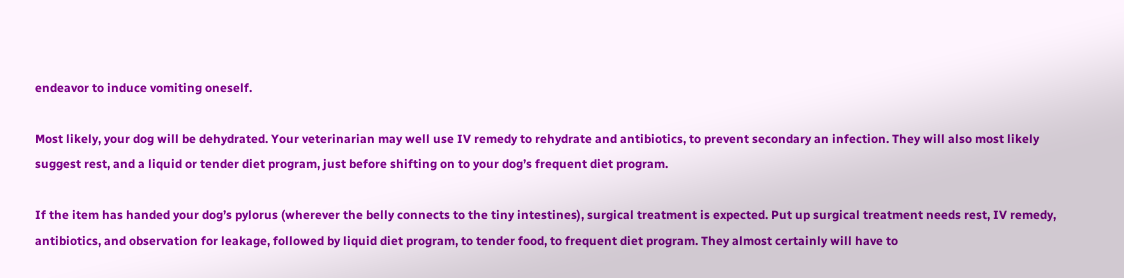endeavor to induce vomiting oneself.

Most likely, your dog will be dehydrated. Your veterinarian may well use IV remedy to rehydrate and antibiotics, to prevent secondary an infection. They will also most likely suggest rest, and a liquid or tender diet program, just before shifting on to your dog’s frequent diet program.

If the item has handed your dog’s pylorus (wherever the belly connects to the tiny intestines), surgical treatment is expected. Put up surgical treatment needs rest, IV remedy, antibiotics, and observation for leakage, followed by liquid diet program, to tender food, to frequent diet program. They almost certainly will have to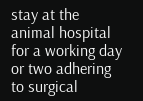stay at the animal hospital for a working day or two adhering to surgical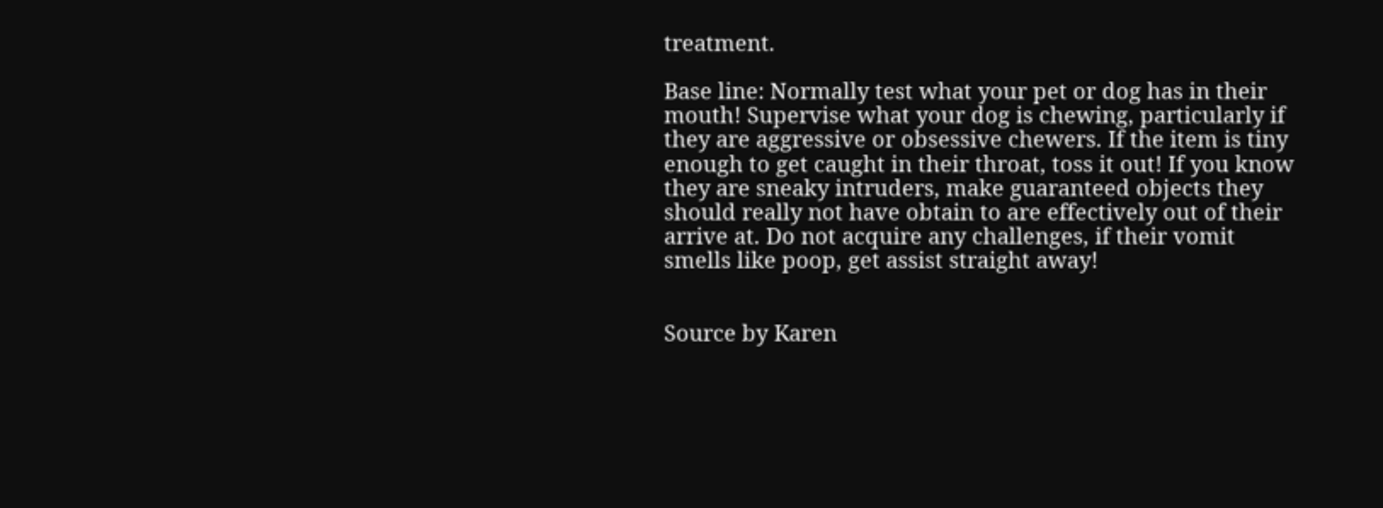treatment.

Base line: Normally test what your pet or dog has in their mouth! Supervise what your dog is chewing, particularly if they are aggressive or obsessive chewers. If the item is tiny enough to get caught in their throat, toss it out! If you know they are sneaky intruders, make guaranteed objects they should really not have obtain to are effectively out of their arrive at. Do not acquire any challenges, if their vomit smells like poop, get assist straight away!


Source by Karen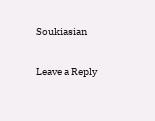Soukiasian

Leave a Reply